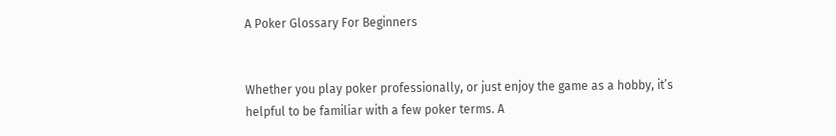A Poker Glossary For Beginners


Whether you play poker professionally, or just enjoy the game as a hobby, it’s helpful to be familiar with a few poker terms. A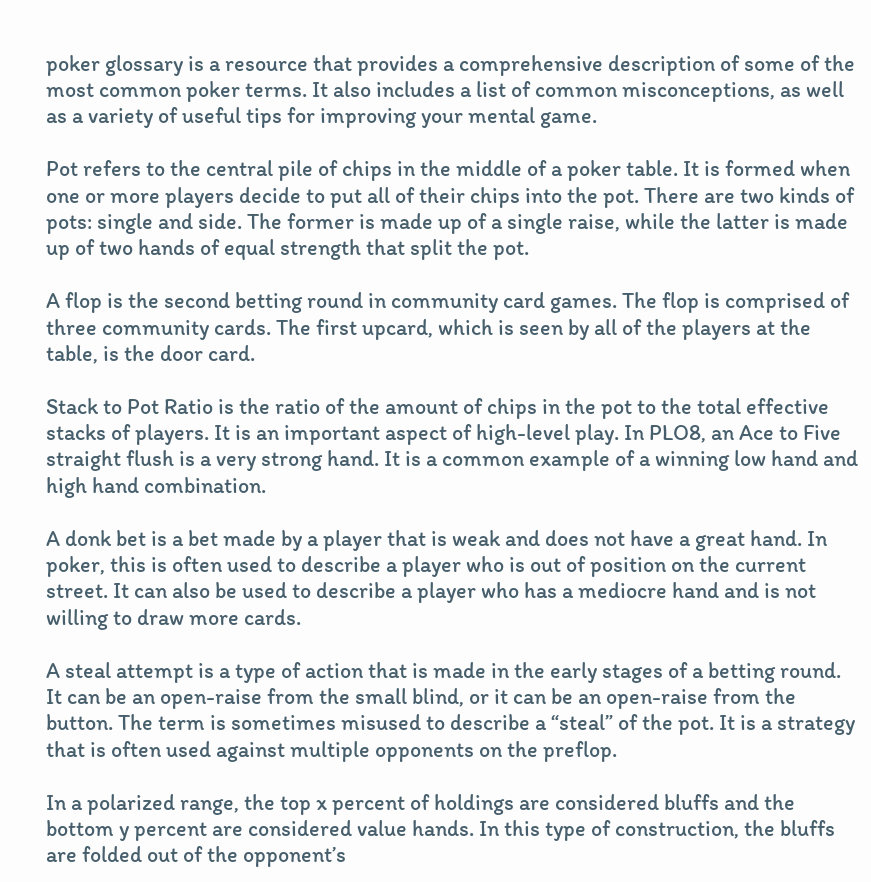poker glossary is a resource that provides a comprehensive description of some of the most common poker terms. It also includes a list of common misconceptions, as well as a variety of useful tips for improving your mental game.

Pot refers to the central pile of chips in the middle of a poker table. It is formed when one or more players decide to put all of their chips into the pot. There are two kinds of pots: single and side. The former is made up of a single raise, while the latter is made up of two hands of equal strength that split the pot.

A flop is the second betting round in community card games. The flop is comprised of three community cards. The first upcard, which is seen by all of the players at the table, is the door card.

Stack to Pot Ratio is the ratio of the amount of chips in the pot to the total effective stacks of players. It is an important aspect of high-level play. In PLO8, an Ace to Five straight flush is a very strong hand. It is a common example of a winning low hand and high hand combination.

A donk bet is a bet made by a player that is weak and does not have a great hand. In poker, this is often used to describe a player who is out of position on the current street. It can also be used to describe a player who has a mediocre hand and is not willing to draw more cards.

A steal attempt is a type of action that is made in the early stages of a betting round. It can be an open-raise from the small blind, or it can be an open-raise from the button. The term is sometimes misused to describe a “steal” of the pot. It is a strategy that is often used against multiple opponents on the preflop.

In a polarized range, the top x percent of holdings are considered bluffs and the bottom y percent are considered value hands. In this type of construction, the bluffs are folded out of the opponent’s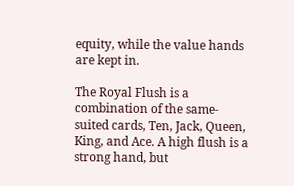equity, while the value hands are kept in.

The Royal Flush is a combination of the same-suited cards, Ten, Jack, Queen, King, and Ace. A high flush is a strong hand, but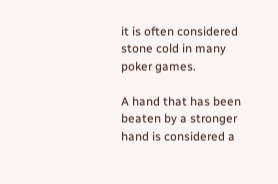it is often considered stone cold in many poker games.

A hand that has been beaten by a stronger hand is considered a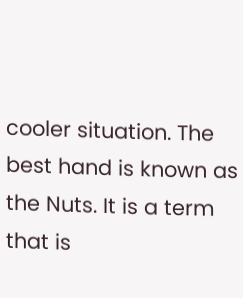cooler situation. The best hand is known as the Nuts. It is a term that is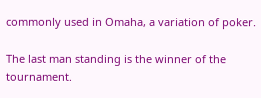commonly used in Omaha, a variation of poker.

The last man standing is the winner of the tournament.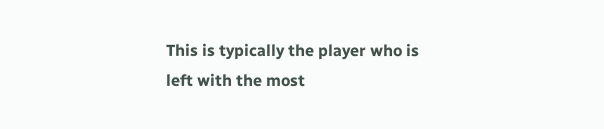This is typically the player who is left with the most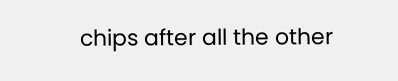chips after all the other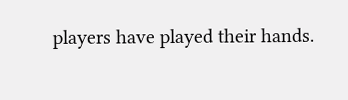players have played their hands.